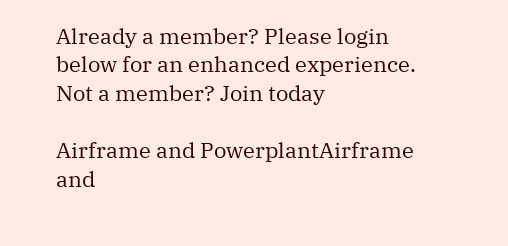Already a member? Please login below for an enhanced experience. Not a member? Join today

Airframe and PowerplantAirframe and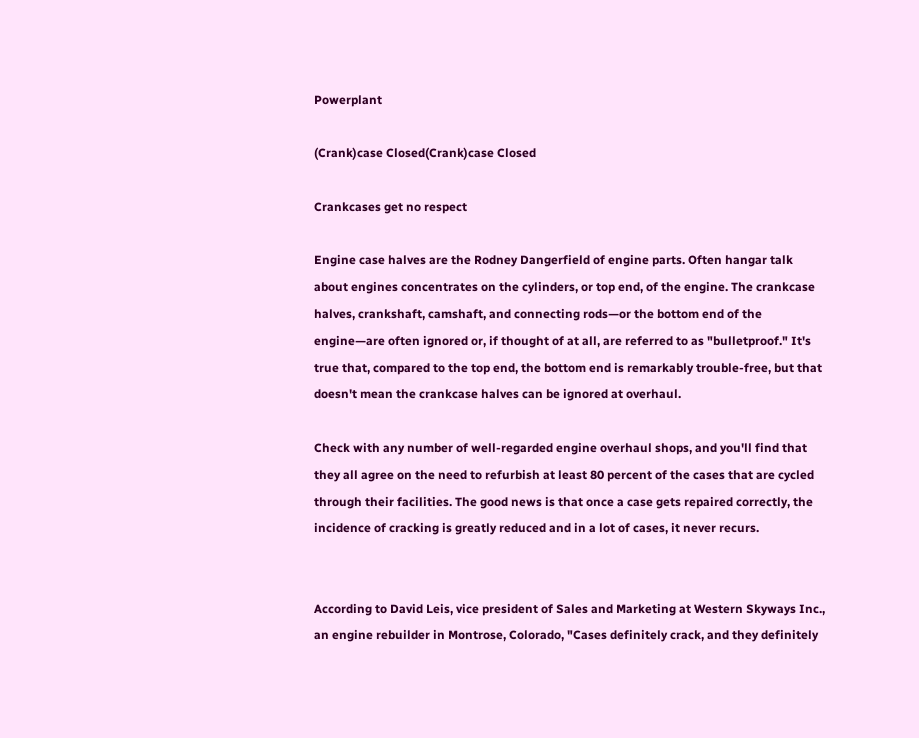Powerplant

(Crank)case Closed(Crank)case Closed

Crankcases get no respect

Engine case halves are the Rodney Dangerfield of engine parts. Often hangar talk about engines concentrates on the cylinders, or top end, of the engine. The crankcase halves, crankshaft, camshaft, and connecting rods—or the bottom end of the engine—are often ignored or, if thought of at all, are referred to as "bulletproof." It's true that, compared to the top end, the bottom end is remarkably trouble-free, but that doesn't mean the crankcase halves can be ignored at overhaul.

Check with any number of well-regarded engine overhaul shops, and you'll find that they all agree on the need to refurbish at least 80 percent of the cases that are cycled through their facilities. The good news is that once a case gets repaired correctly, the incidence of cracking is greatly reduced and in a lot of cases, it never recurs.


According to David Leis, vice president of Sales and Marketing at Western Skyways Inc., an engine rebuilder in Montrose, Colorado, "Cases definitely crack, and they definitely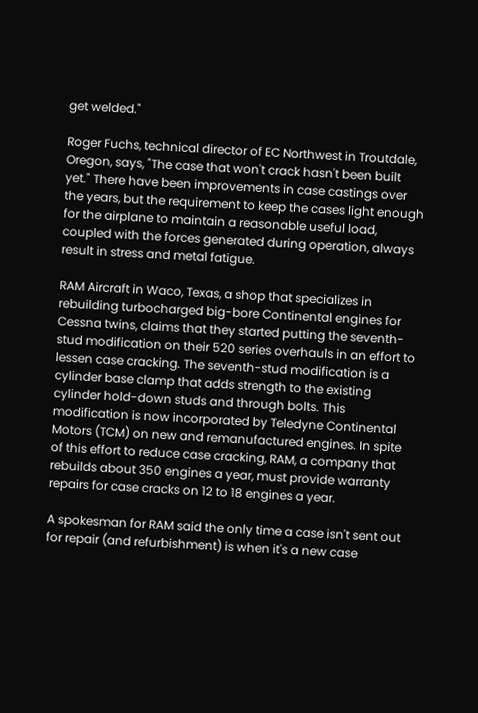get welded."

Roger Fuchs, technical director of EC Northwest in Troutdale, Oregon, says, "The case that won't crack hasn't been built yet." There have been improvements in case castings over the years, but the requirement to keep the cases light enough for the airplane to maintain a reasonable useful load, coupled with the forces generated during operation, always result in stress and metal fatigue.

RAM Aircraft in Waco, Texas, a shop that specializes in rebuilding turbocharged big-bore Continental engines for Cessna twins, claims that they started putting the seventh-stud modification on their 520 series overhauls in an effort to lessen case cracking. The seventh-stud modification is a cylinder base clamp that adds strength to the existing cylinder hold-down studs and through bolts. This modification is now incorporated by Teledyne Continental Motors (TCM) on new and remanufactured engines. In spite of this effort to reduce case cracking, RAM, a company that rebuilds about 350 engines a year, must provide warranty repairs for case cracks on 12 to 18 engines a year.

A spokesman for RAM said the only time a case isn't sent out for repair (and refurbishment) is when it's a new case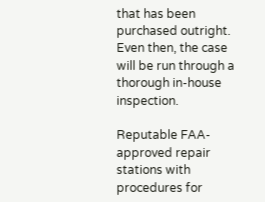that has been purchased outright. Even then, the case will be run through a thorough in-house inspection.

Reputable FAA-approved repair stations with procedures for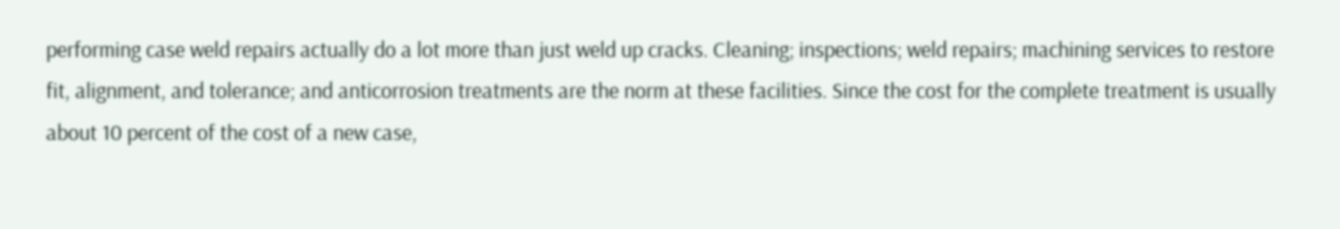performing case weld repairs actually do a lot more than just weld up cracks. Cleaning; inspections; weld repairs; machining services to restore fit, alignment, and tolerance; and anticorrosion treatments are the norm at these facilities. Since the cost for the complete treatment is usually about 10 percent of the cost of a new case,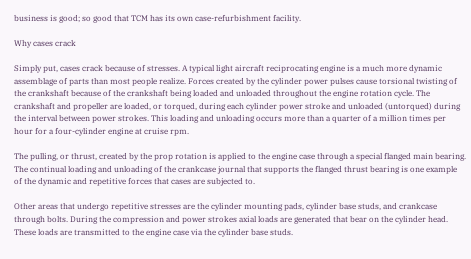business is good; so good that TCM has its own case-refurbishment facility.

Why cases crack

Simply put, cases crack because of stresses. A typical light aircraft reciprocating engine is a much more dynamic assemblage of parts than most people realize. Forces created by the cylinder power pulses cause torsional twisting of the crankshaft because of the crankshaft being loaded and unloaded throughout the engine rotation cycle. The crankshaft and propeller are loaded, or torqued, during each cylinder power stroke and unloaded (untorqued) during the interval between power strokes. This loading and unloading occurs more than a quarter of a million times per hour for a four-cylinder engine at cruise rpm.

The pulling, or thrust, created by the prop rotation is applied to the engine case through a special flanged main bearing. The continual loading and unloading of the crankcase journal that supports the flanged thrust bearing is one example of the dynamic and repetitive forces that cases are subjected to.

Other areas that undergo repetitive stresses are the cylinder mounting pads, cylinder base studs, and crankcase through bolts. During the compression and power strokes axial loads are generated that bear on the cylinder head. These loads are transmitted to the engine case via the cylinder base studs.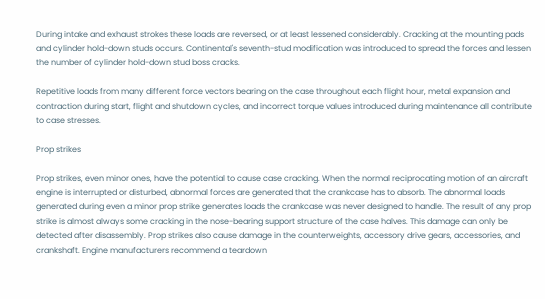During intake and exhaust strokes these loads are reversed, or at least lessened considerably. Cracking at the mounting pads and cylinder hold-down studs occurs. Continental's seventh-stud modification was introduced to spread the forces and lessen the number of cylinder hold-down stud boss cracks.

Repetitive loads from many different force vectors bearing on the case throughout each flight hour, metal expansion and contraction during start, flight and shutdown cycles, and incorrect torque values introduced during maintenance all contribute to case stresses.

Prop strikes

Prop strikes, even minor ones, have the potential to cause case cracking. When the normal reciprocating motion of an aircraft engine is interrupted or disturbed, abnormal forces are generated that the crankcase has to absorb. The abnormal loads generated during even a minor prop strike generates loads the crankcase was never designed to handle. The result of any prop strike is almost always some cracking in the nose-bearing support structure of the case halves. This damage can only be detected after disassembly. Prop strikes also cause damage in the counterweights, accessory drive gears, accessories, and crankshaft. Engine manufacturers recommend a teardown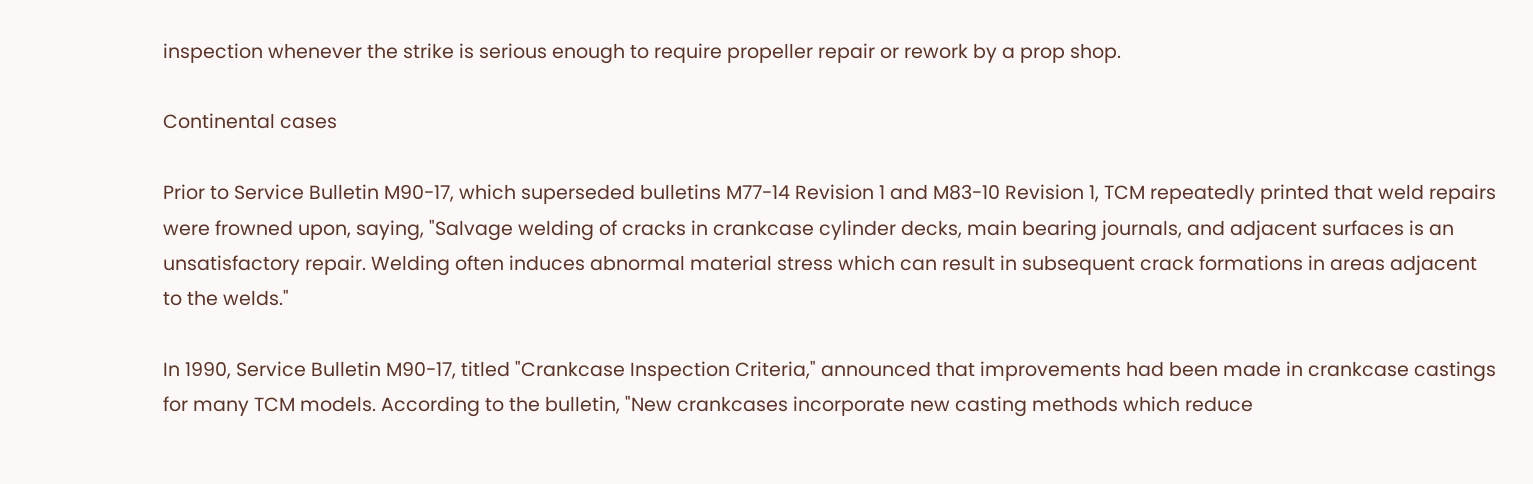inspection whenever the strike is serious enough to require propeller repair or rework by a prop shop.

Continental cases

Prior to Service Bulletin M90-17, which superseded bulletins M77-14 Revision 1 and M83-10 Revision 1, TCM repeatedly printed that weld repairs were frowned upon, saying, "Salvage welding of cracks in crankcase cylinder decks, main bearing journals, and adjacent surfaces is an unsatisfactory repair. Welding often induces abnormal material stress which can result in subsequent crack formations in areas adjacent to the welds."

In 1990, Service Bulletin M90-17, titled "Crankcase Inspection Criteria," announced that improvements had been made in crankcase castings for many TCM models. According to the bulletin, "New crankcases incorporate new casting methods which reduce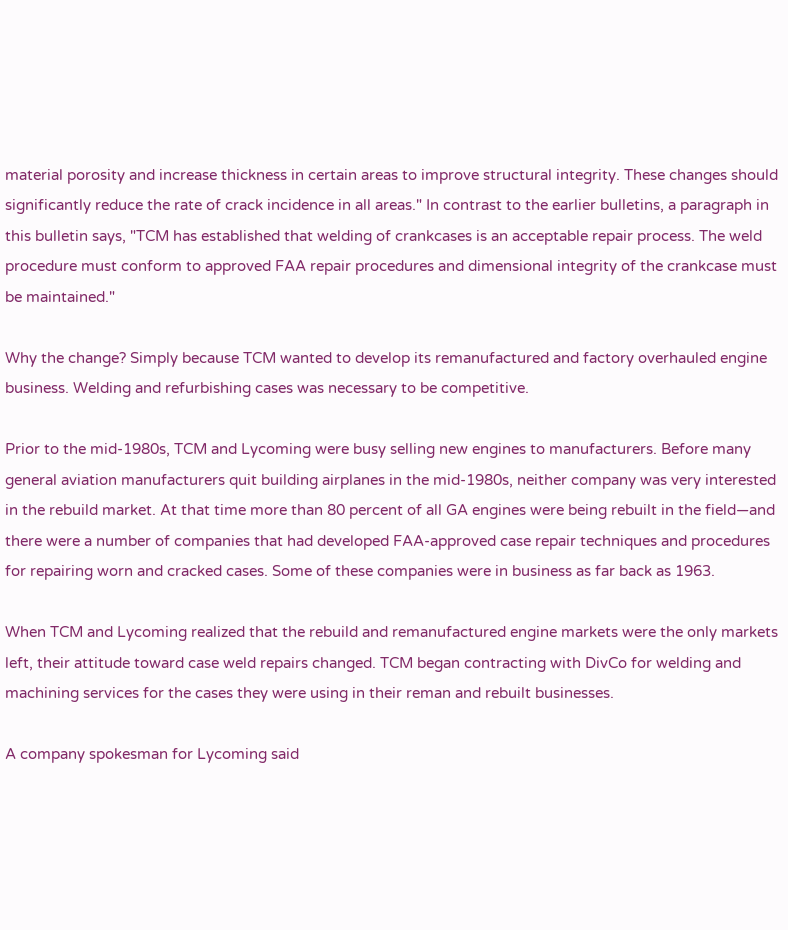material porosity and increase thickness in certain areas to improve structural integrity. These changes should significantly reduce the rate of crack incidence in all areas." In contrast to the earlier bulletins, a paragraph in this bulletin says, "TCM has established that welding of crankcases is an acceptable repair process. The weld procedure must conform to approved FAA repair procedures and dimensional integrity of the crankcase must be maintained."

Why the change? Simply because TCM wanted to develop its remanufactured and factory overhauled engine business. Welding and refurbishing cases was necessary to be competitive.

Prior to the mid-1980s, TCM and Lycoming were busy selling new engines to manufacturers. Before many general aviation manufacturers quit building airplanes in the mid-1980s, neither company was very interested in the rebuild market. At that time more than 80 percent of all GA engines were being rebuilt in the field—and there were a number of companies that had developed FAA-approved case repair techniques and procedures for repairing worn and cracked cases. Some of these companies were in business as far back as 1963.

When TCM and Lycoming realized that the rebuild and remanufactured engine markets were the only markets left, their attitude toward case weld repairs changed. TCM began contracting with DivCo for welding and machining services for the cases they were using in their reman and rebuilt businesses.

A company spokesman for Lycoming said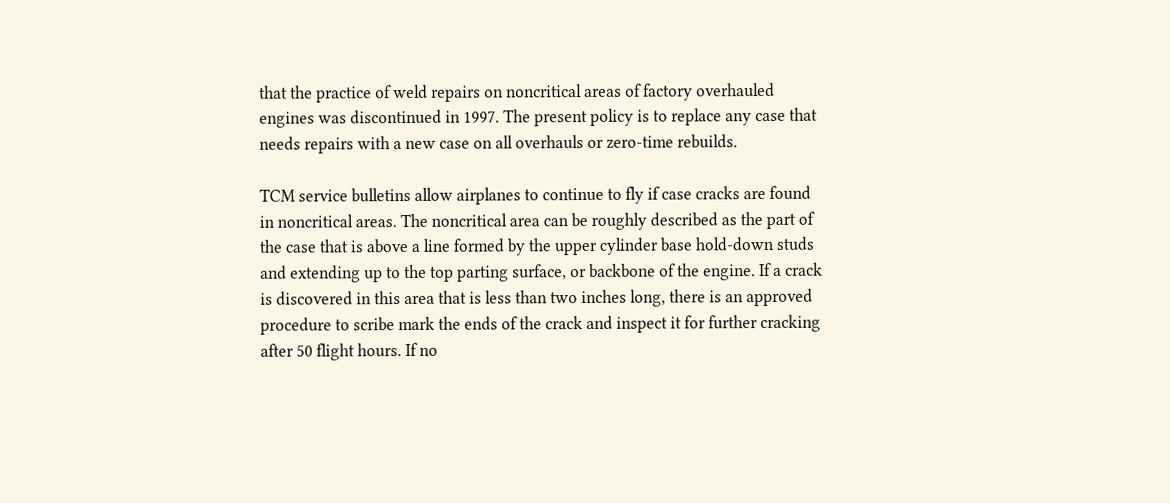that the practice of weld repairs on noncritical areas of factory overhauled engines was discontinued in 1997. The present policy is to replace any case that needs repairs with a new case on all overhauls or zero-time rebuilds.

TCM service bulletins allow airplanes to continue to fly if case cracks are found in noncritical areas. The noncritical area can be roughly described as the part of the case that is above a line formed by the upper cylinder base hold-down studs and extending up to the top parting surface, or backbone of the engine. If a crack is discovered in this area that is less than two inches long, there is an approved procedure to scribe mark the ends of the crack and inspect it for further cracking after 50 flight hours. If no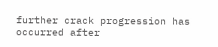further crack progression has occurred after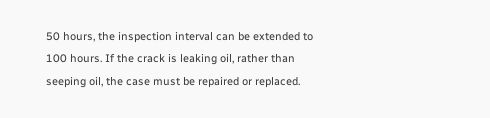50 hours, the inspection interval can be extended to 100 hours. If the crack is leaking oil, rather than seeping oil, the case must be repaired or replaced.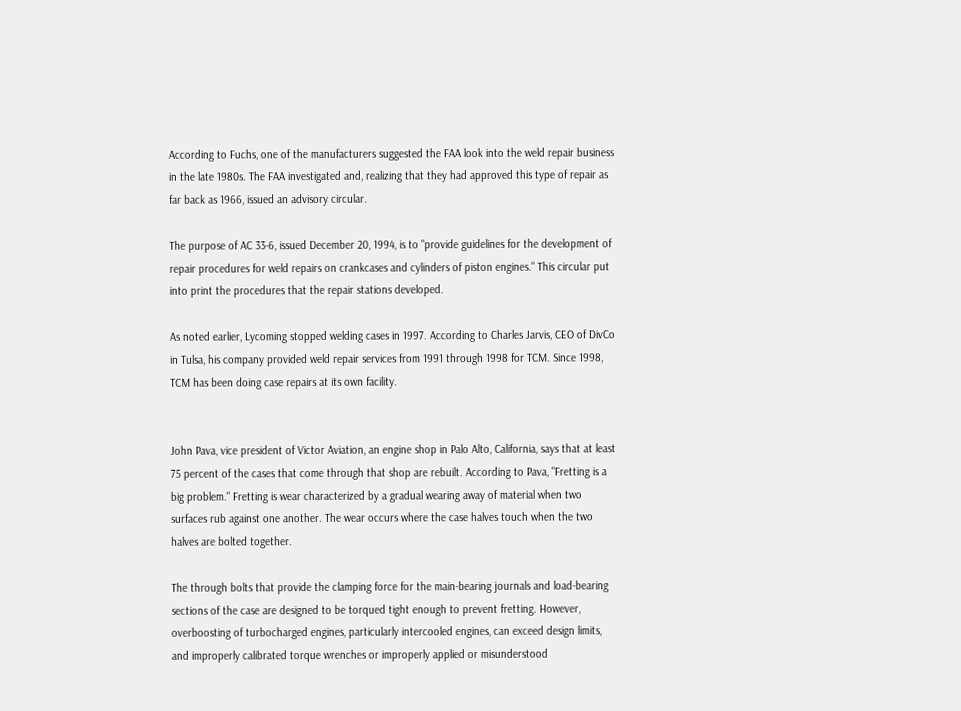According to Fuchs, one of the manufacturers suggested the FAA look into the weld repair business in the late 1980s. The FAA investigated and, realizing that they had approved this type of repair as far back as 1966, issued an advisory circular.

The purpose of AC 33-6, issued December 20, 1994, is to "provide guidelines for the development of repair procedures for weld repairs on crankcases and cylinders of piston engines." This circular put into print the procedures that the repair stations developed.

As noted earlier, Lycoming stopped welding cases in 1997. According to Charles Jarvis, CEO of DivCo in Tulsa, his company provided weld repair services from 1991 through 1998 for TCM. Since 1998, TCM has been doing case repairs at its own facility.


John Pava, vice president of Victor Aviation, an engine shop in Palo Alto, California, says that at least 75 percent of the cases that come through that shop are rebuilt. According to Pava, "Fretting is a big problem." Fretting is wear characterized by a gradual wearing away of material when two surfaces rub against one another. The wear occurs where the case halves touch when the two halves are bolted together.

The through bolts that provide the clamping force for the main-bearing journals and load-bearing sections of the case are designed to be torqued tight enough to prevent fretting. However, overboosting of turbocharged engines, particularly intercooled engines, can exceed design limits, and improperly calibrated torque wrenches or improperly applied or misunderstood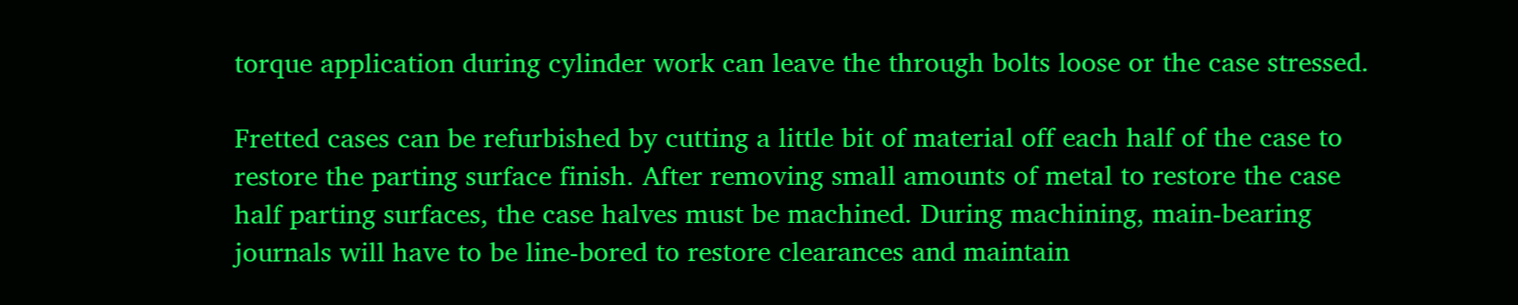torque application during cylinder work can leave the through bolts loose or the case stressed.

Fretted cases can be refurbished by cutting a little bit of material off each half of the case to restore the parting surface finish. After removing small amounts of metal to restore the case half parting surfaces, the case halves must be machined. During machining, main-bearing journals will have to be line-bored to restore clearances and maintain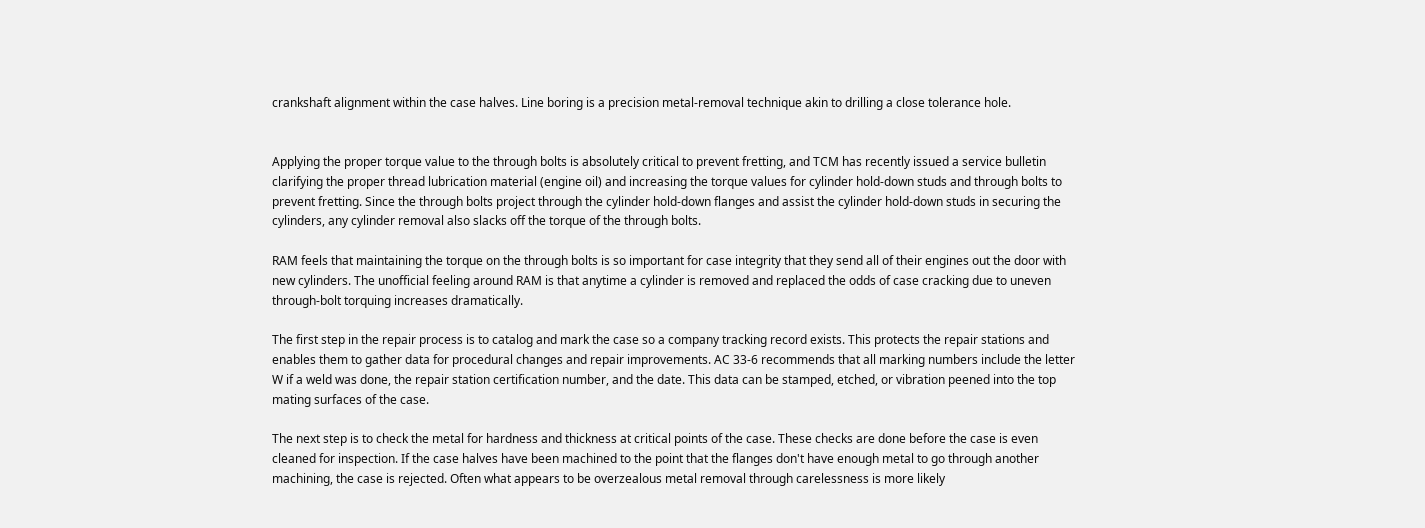crankshaft alignment within the case halves. Line boring is a precision metal-removal technique akin to drilling a close tolerance hole.


Applying the proper torque value to the through bolts is absolutely critical to prevent fretting, and TCM has recently issued a service bulletin clarifying the proper thread lubrication material (engine oil) and increasing the torque values for cylinder hold-down studs and through bolts to prevent fretting. Since the through bolts project through the cylinder hold-down flanges and assist the cylinder hold-down studs in securing the cylinders, any cylinder removal also slacks off the torque of the through bolts.

RAM feels that maintaining the torque on the through bolts is so important for case integrity that they send all of their engines out the door with new cylinders. The unofficial feeling around RAM is that anytime a cylinder is removed and replaced the odds of case cracking due to uneven through-bolt torquing increases dramatically.

The first step in the repair process is to catalog and mark the case so a company tracking record exists. This protects the repair stations and enables them to gather data for procedural changes and repair improvements. AC 33-6 recommends that all marking numbers include the letter W if a weld was done, the repair station certification number, and the date. This data can be stamped, etched, or vibration peened into the top mating surfaces of the case.

The next step is to check the metal for hardness and thickness at critical points of the case. These checks are done before the case is even cleaned for inspection. If the case halves have been machined to the point that the flanges don't have enough metal to go through another machining, the case is rejected. Often what appears to be overzealous metal removal through carelessness is more likely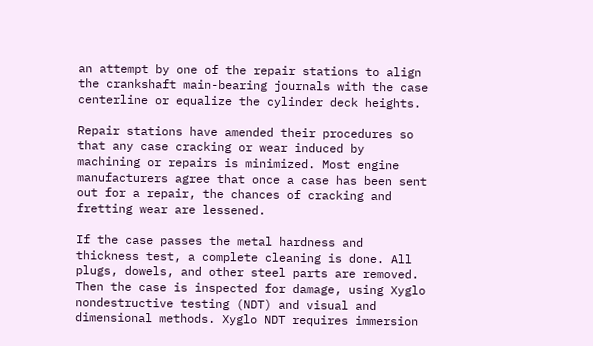an attempt by one of the repair stations to align the crankshaft main-bearing journals with the case centerline or equalize the cylinder deck heights.

Repair stations have amended their procedures so that any case cracking or wear induced by machining or repairs is minimized. Most engine manufacturers agree that once a case has been sent out for a repair, the chances of cracking and fretting wear are lessened.

If the case passes the metal hardness and thickness test, a complete cleaning is done. All plugs, dowels, and other steel parts are removed. Then the case is inspected for damage, using Xyglo nondestructive testing (NDT) and visual and dimensional methods. Xyglo NDT requires immersion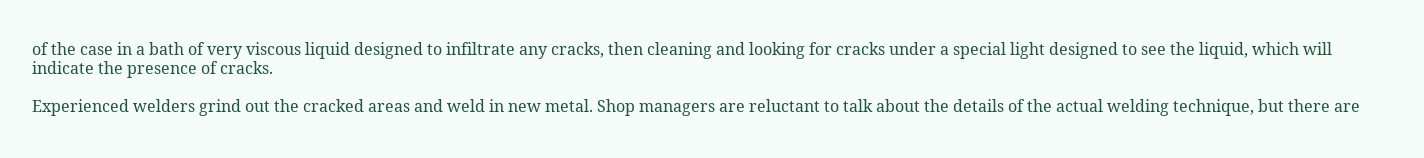of the case in a bath of very viscous liquid designed to infiltrate any cracks, then cleaning and looking for cracks under a special light designed to see the liquid, which will indicate the presence of cracks.

Experienced welders grind out the cracked areas and weld in new metal. Shop managers are reluctant to talk about the details of the actual welding technique, but there are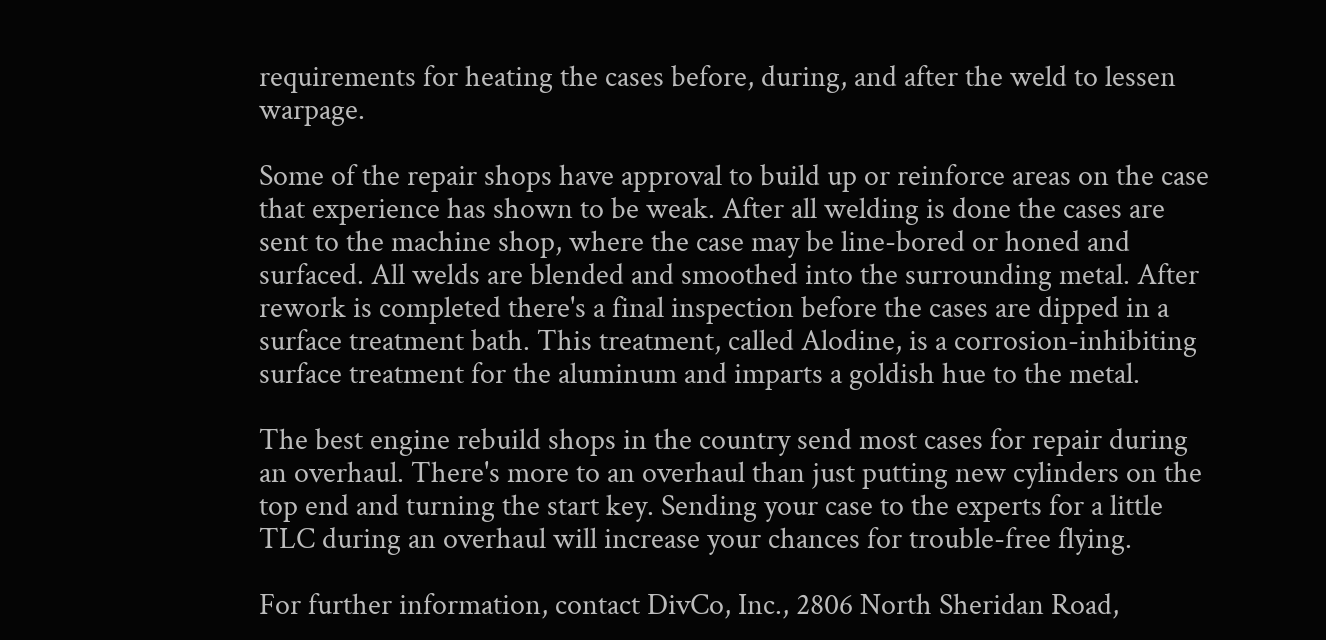requirements for heating the cases before, during, and after the weld to lessen warpage.

Some of the repair shops have approval to build up or reinforce areas on the case that experience has shown to be weak. After all welding is done the cases are sent to the machine shop, where the case may be line-bored or honed and surfaced. All welds are blended and smoothed into the surrounding metal. After rework is completed there's a final inspection before the cases are dipped in a surface treatment bath. This treatment, called Alodine, is a corrosion-inhibiting surface treatment for the aluminum and imparts a goldish hue to the metal.

The best engine rebuild shops in the country send most cases for repair during an overhaul. There's more to an overhaul than just putting new cylinders on the top end and turning the start key. Sending your case to the experts for a little TLC during an overhaul will increase your chances for trouble-free flying.

For further information, contact DivCo, Inc., 2806 North Sheridan Road,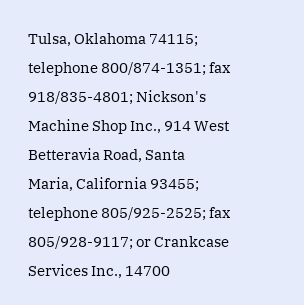Tulsa, Oklahoma 74115; telephone 800/874-1351; fax 918/835-4801; Nickson's Machine Shop Inc., 914 West Betteravia Road, Santa Maria, California 93455; telephone 805/925-2525; fax 805/928-9117; or Crankcase Services Inc., 14700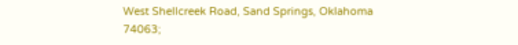West Shellcreek Road, Sand Springs, Oklahoma 74063;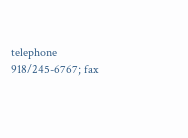telephone 918/245-6767; fax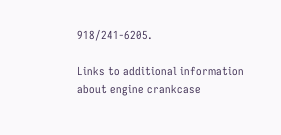918/241-6205.

Links to additional information about engine crankcase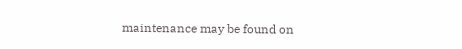maintenance may be found on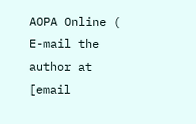AOPA Online ( E-mail the author at [email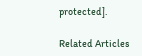protected].

Related Articles